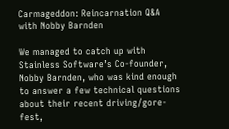Carmageddon: Reincarnation Q&A with Nobby Barnden

We managed to catch up with Stainless Software’s Co-founder, Nobby Barnden, who was kind enough to answer a few technical questions about their recent driving/gore-fest,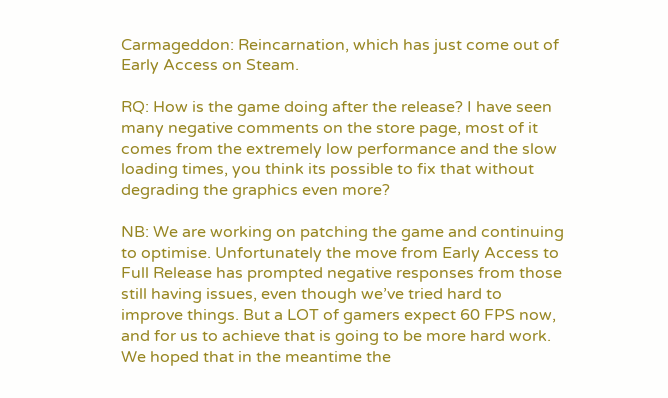Carmageddon: Reincarnation, which has just come out of Early Access on Steam.

RQ: How is the game doing after the release? I have seen many negative comments on the store page, most of it comes from the extremely low performance and the slow loading times, you think its possible to fix that without degrading the graphics even more?

NB: We are working on patching the game and continuing to optimise. Unfortunately the move from Early Access to Full Release has prompted negative responses from those still having issues, even though we’ve tried hard to improve things. But a LOT of gamers expect 60 FPS now, and for us to achieve that is going to be more hard work. We hoped that in the meantime the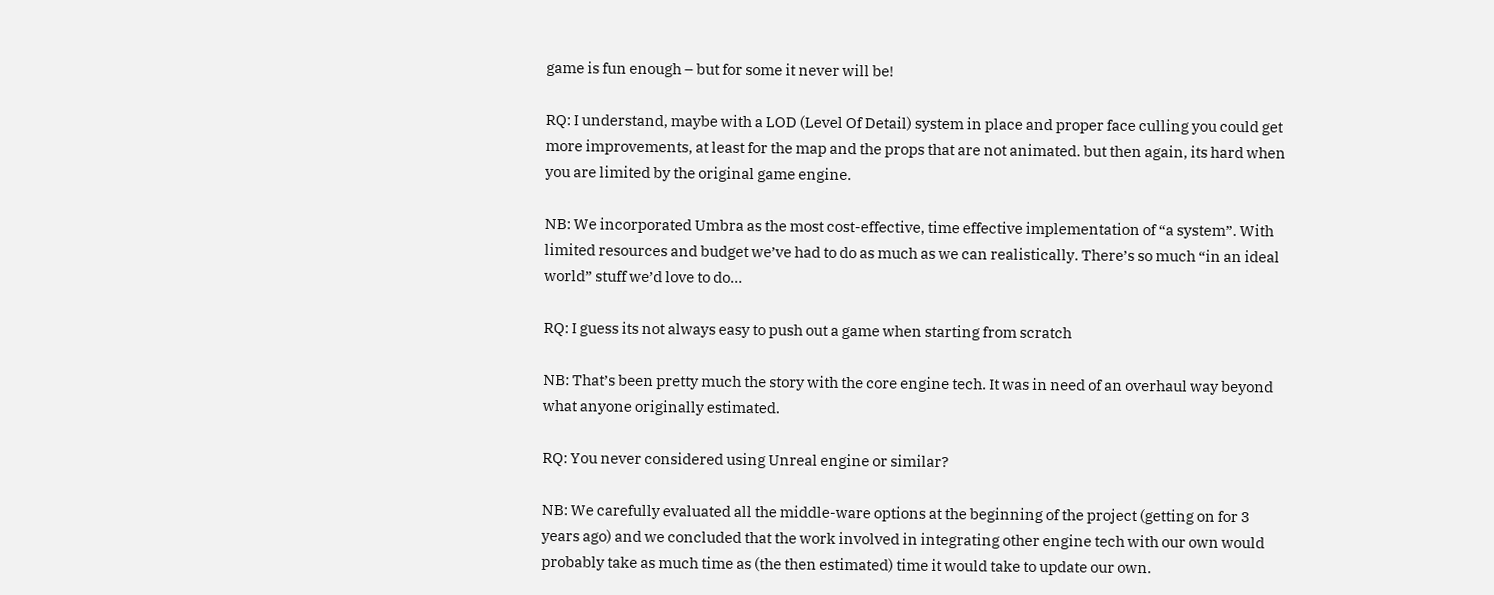game is fun enough – but for some it never will be!

RQ: I understand, maybe with a LOD (Level Of Detail) system in place and proper face culling you could get more improvements, at least for the map and the props that are not animated. but then again, its hard when you are limited by the original game engine.

NB: We incorporated Umbra as the most cost-effective, time effective implementation of “a system”. With limited resources and budget we’ve had to do as much as we can realistically. There’s so much “in an ideal world” stuff we’d love to do…

RQ: I guess its not always easy to push out a game when starting from scratch

NB: That’s been pretty much the story with the core engine tech. It was in need of an overhaul way beyond what anyone originally estimated.

RQ: You never considered using Unreal engine or similar?

NB: We carefully evaluated all the middle-ware options at the beginning of the project (getting on for 3 years ago) and we concluded that the work involved in integrating other engine tech with our own would probably take as much time as (the then estimated) time it would take to update our own.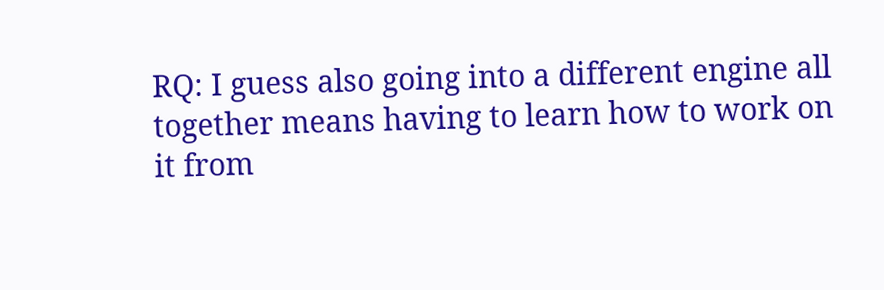RQ: I guess also going into a different engine all together means having to learn how to work on it from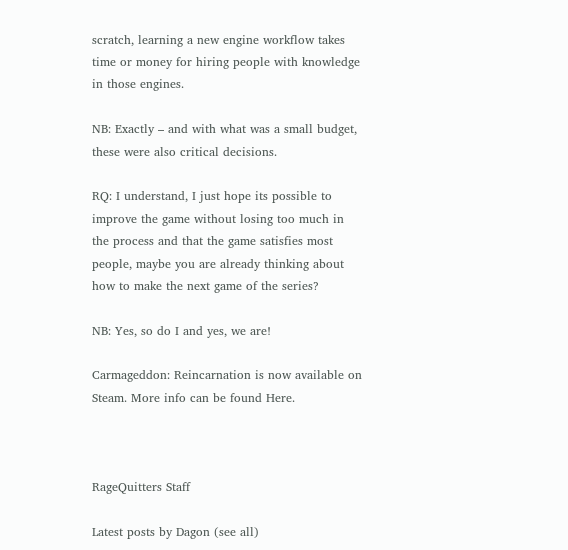scratch, learning a new engine workflow takes time or money for hiring people with knowledge in those engines.

NB: Exactly – and with what was a small budget, these were also critical decisions.

RQ: I understand, I just hope its possible to improve the game without losing too much in the process and that the game satisfies most people, maybe you are already thinking about how to make the next game of the series?

NB: Yes, so do I and yes, we are!

Carmageddon: Reincarnation is now available on Steam. More info can be found Here.



RageQuitters Staff

Latest posts by Dagon (see all)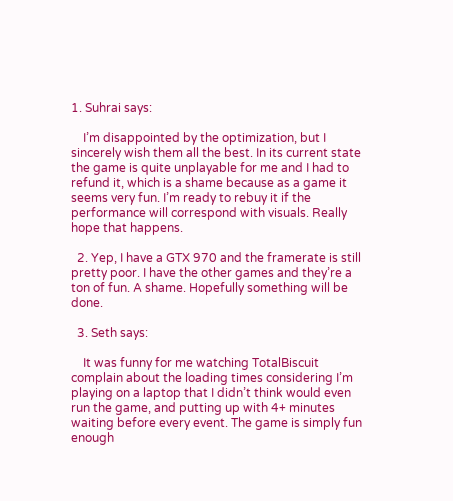1. Suhrai says:

    I’m disappointed by the optimization, but I sincerely wish them all the best. In its current state the game is quite unplayable for me and I had to refund it, which is a shame because as a game it seems very fun. I’m ready to rebuy it if the performance will correspond with visuals. Really hope that happens.

  2. Yep, I have a GTX 970 and the framerate is still pretty poor. I have the other games and they’re a ton of fun. A shame. Hopefully something will be done.

  3. Seth says:

    It was funny for me watching TotalBiscuit complain about the loading times considering I’m playing on a laptop that I didn’t think would even run the game, and putting up with 4+ minutes waiting before every event. The game is simply fun enough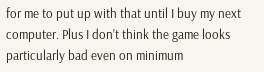for me to put up with that until I buy my next computer. Plus I don’t think the game looks particularly bad even on minimum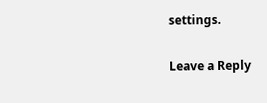settings.

Leave a Reply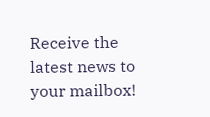Receive the latest news to your mailbox!